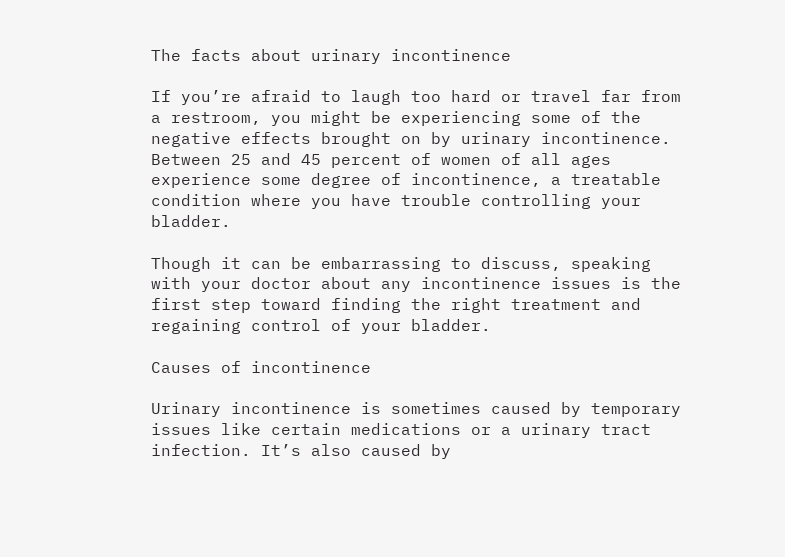The facts about urinary incontinence

If you’re afraid to laugh too hard or travel far from a restroom, you might be experiencing some of the negative effects brought on by urinary incontinence. Between 25 and 45 percent of women of all ages experience some degree of incontinence, a treatable condition where you have trouble controlling your bladder.

Though it can be embarrassing to discuss, speaking with your doctor about any incontinence issues is the first step toward finding the right treatment and regaining control of your bladder.

Causes of incontinence

Urinary incontinence is sometimes caused by temporary issues like certain medications or a urinary tract infection. It’s also caused by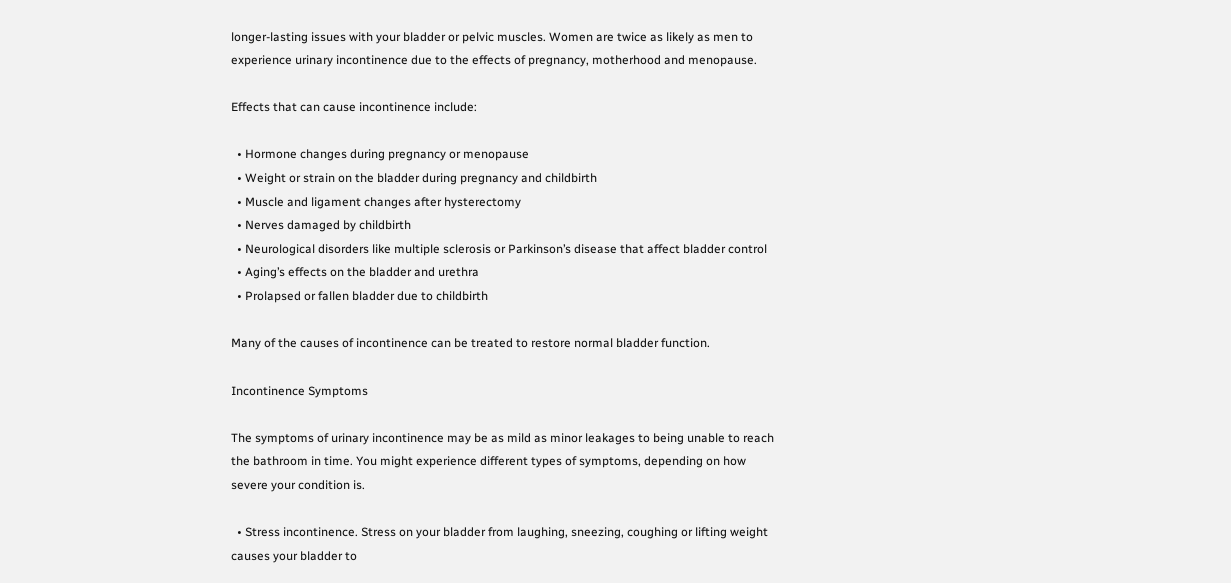longer-lasting issues with your bladder or pelvic muscles. Women are twice as likely as men to experience urinary incontinence due to the effects of pregnancy, motherhood and menopause.

Effects that can cause incontinence include:

  • Hormone changes during pregnancy or menopause
  • Weight or strain on the bladder during pregnancy and childbirth
  • Muscle and ligament changes after hysterectomy
  • Nerves damaged by childbirth
  • Neurological disorders like multiple sclerosis or Parkinson’s disease that affect bladder control
  • Aging’s effects on the bladder and urethra
  • Prolapsed or fallen bladder due to childbirth

Many of the causes of incontinence can be treated to restore normal bladder function.

Incontinence Symptoms

The symptoms of urinary incontinence may be as mild as minor leakages to being unable to reach the bathroom in time. You might experience different types of symptoms, depending on how severe your condition is.

  • Stress incontinence. Stress on your bladder from laughing, sneezing, coughing or lifting weight causes your bladder to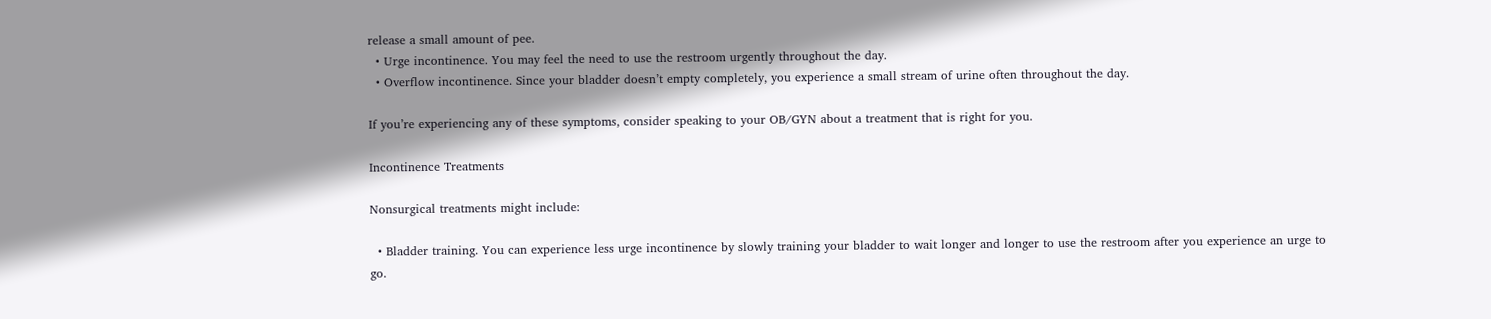release a small amount of pee.
  • Urge incontinence. You may feel the need to use the restroom urgently throughout the day.
  • Overflow incontinence. Since your bladder doesn’t empty completely, you experience a small stream of urine often throughout the day.

If you’re experiencing any of these symptoms, consider speaking to your OB/GYN about a treatment that is right for you.

Incontinence Treatments

Nonsurgical treatments might include:

  • Bladder training. You can experience less urge incontinence by slowly training your bladder to wait longer and longer to use the restroom after you experience an urge to go.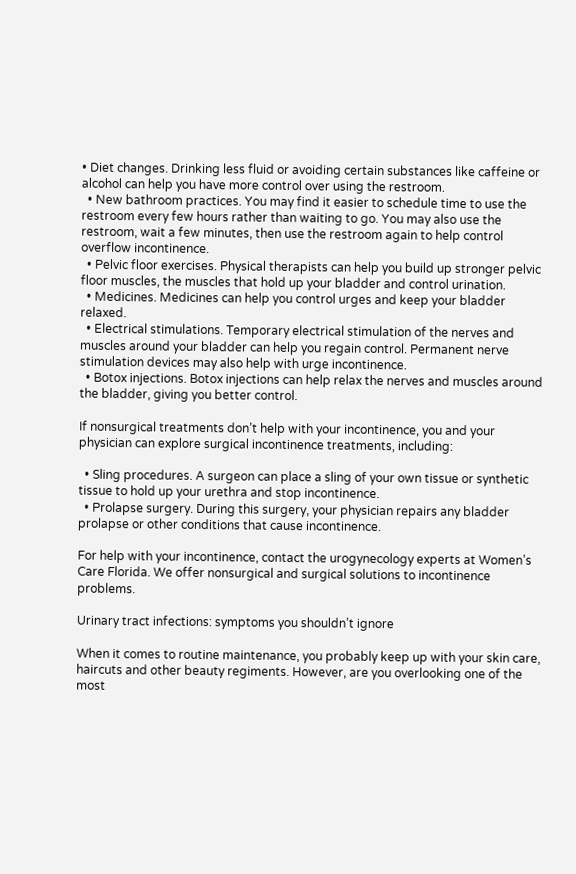• Diet changes. Drinking less fluid or avoiding certain substances like caffeine or alcohol can help you have more control over using the restroom.
  • New bathroom practices. You may find it easier to schedule time to use the restroom every few hours rather than waiting to go. You may also use the restroom, wait a few minutes, then use the restroom again to help control overflow incontinence.
  • Pelvic floor exercises. Physical therapists can help you build up stronger pelvic floor muscles, the muscles that hold up your bladder and control urination.
  • Medicines. Medicines can help you control urges and keep your bladder relaxed.
  • Electrical stimulations. Temporary electrical stimulation of the nerves and muscles around your bladder can help you regain control. Permanent nerve stimulation devices may also help with urge incontinence.
  • Botox injections. Botox injections can help relax the nerves and muscles around the bladder, giving you better control.

If nonsurgical treatments don’t help with your incontinence, you and your physician can explore surgical incontinence treatments, including:

  • Sling procedures. A surgeon can place a sling of your own tissue or synthetic tissue to hold up your urethra and stop incontinence.
  • Prolapse surgery. During this surgery, your physician repairs any bladder prolapse or other conditions that cause incontinence.

For help with your incontinence, contact the urogynecology experts at Women’s Care Florida. We offer nonsurgical and surgical solutions to incontinence problems.

Urinary tract infections: symptoms you shouldn’t ignore

When it comes to routine maintenance, you probably keep up with your skin care, haircuts and other beauty regiments. However, are you overlooking one of the most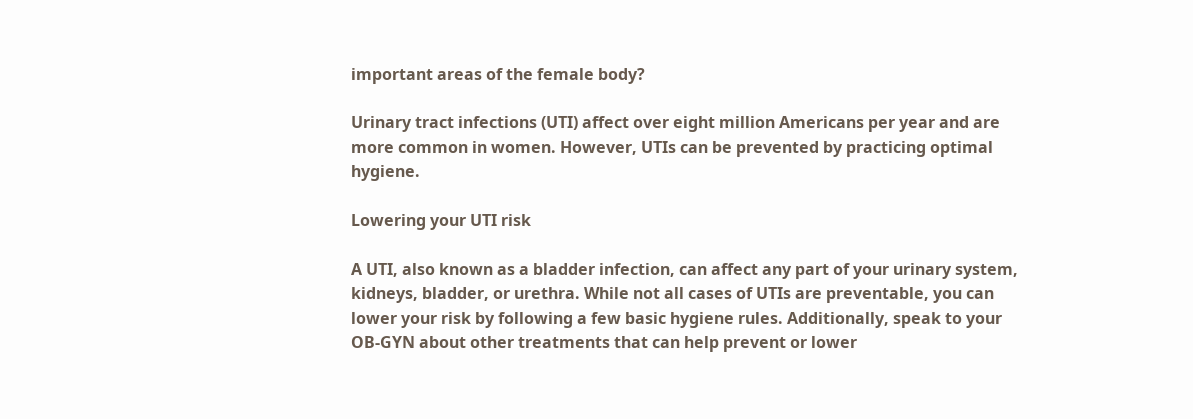important areas of the female body?

Urinary tract infections (UTI) affect over eight million Americans per year and are more common in women. However, UTIs can be prevented by practicing optimal hygiene.

Lowering your UTI risk

A UTI, also known as a bladder infection, can affect any part of your urinary system, kidneys, bladder, or urethra. While not all cases of UTIs are preventable, you can lower your risk by following a few basic hygiene rules. Additionally, speak to your OB-GYN about other treatments that can help prevent or lower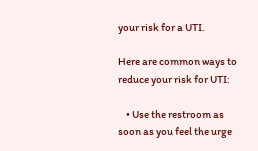your risk for a UTI.

Here are common ways to reduce your risk for UTI:

    • Use the restroom as soon as you feel the urge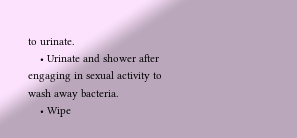to urinate.
    • Urinate and shower after engaging in sexual activity to wash away bacteria.
    • Wipe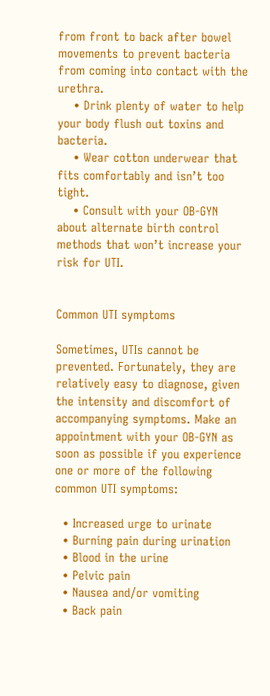from front to back after bowel movements to prevent bacteria from coming into contact with the urethra.
    • Drink plenty of water to help your body flush out toxins and bacteria.
    • Wear cotton underwear that fits comfortably and isn’t too tight.
    • Consult with your OB-GYN about alternate birth control methods that won’t increase your risk for UTI.


Common UTI symptoms

Sometimes, UTIs cannot be prevented. Fortunately, they are relatively easy to diagnose, given the intensity and discomfort of accompanying symptoms. Make an appointment with your OB-GYN as soon as possible if you experience one or more of the following common UTI symptoms:

  • Increased urge to urinate
  • Burning pain during urination
  • Blood in the urine
  • Pelvic pain
  • Nausea and/or vomiting
  • Back pain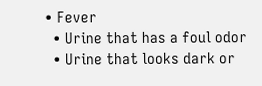• Fever
  • Urine that has a foul odor
  • Urine that looks dark or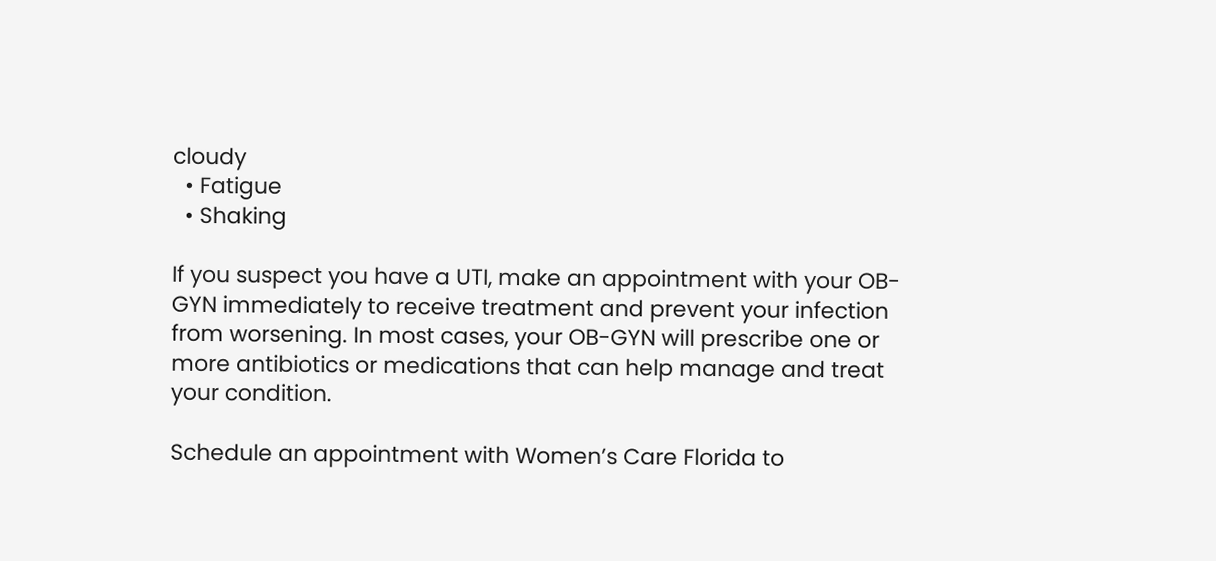cloudy
  • Fatigue
  • Shaking

If you suspect you have a UTI, make an appointment with your OB-GYN immediately to receive treatment and prevent your infection from worsening. In most cases, your OB-GYN will prescribe one or more antibiotics or medications that can help manage and treat your condition.

Schedule an appointment with Women’s Care Florida to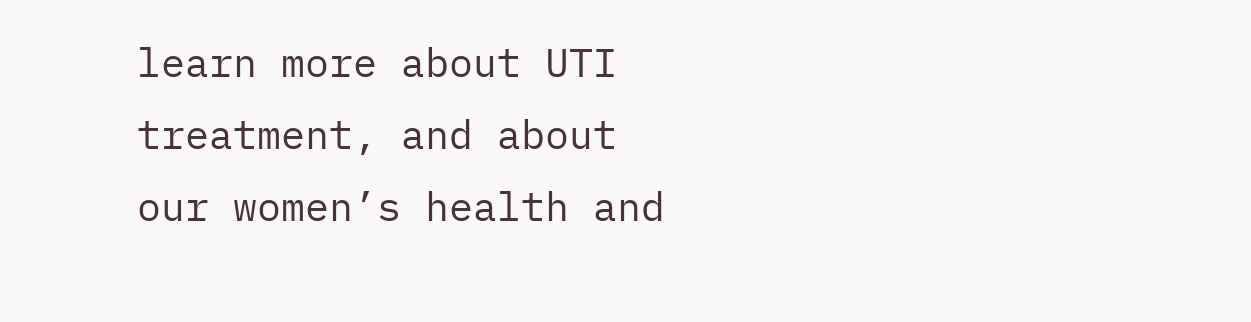learn more about UTI treatment, and about our women’s health and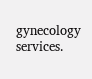gynecology services.